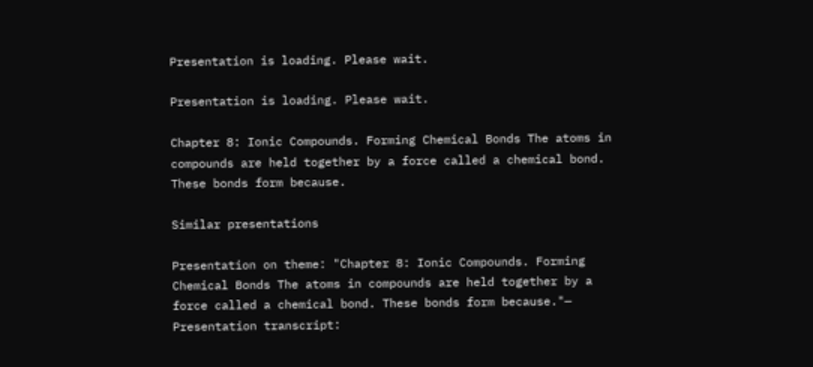Presentation is loading. Please wait.

Presentation is loading. Please wait.

Chapter 8: Ionic Compounds. Forming Chemical Bonds The atoms in compounds are held together by a force called a chemical bond. These bonds form because.

Similar presentations

Presentation on theme: "Chapter 8: Ionic Compounds. Forming Chemical Bonds The atoms in compounds are held together by a force called a chemical bond. These bonds form because."— Presentation transcript: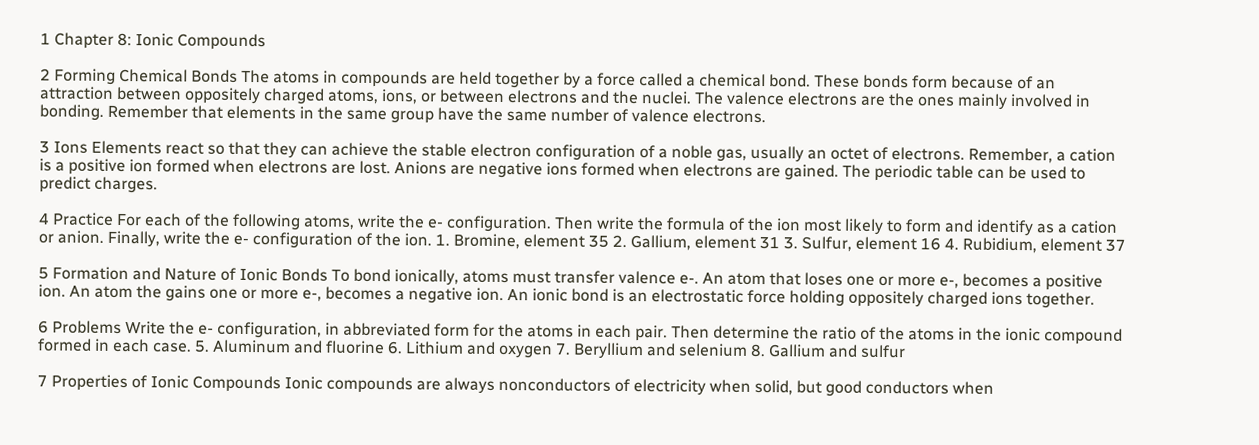1 Chapter 8: Ionic Compounds

2 Forming Chemical Bonds The atoms in compounds are held together by a force called a chemical bond. These bonds form because of an attraction between oppositely charged atoms, ions, or between electrons and the nuclei. The valence electrons are the ones mainly involved in bonding. Remember that elements in the same group have the same number of valence electrons.

3 Ions Elements react so that they can achieve the stable electron configuration of a noble gas, usually an octet of electrons. Remember, a cation is a positive ion formed when electrons are lost. Anions are negative ions formed when electrons are gained. The periodic table can be used to predict charges.

4 Practice For each of the following atoms, write the e- configuration. Then write the formula of the ion most likely to form and identify as a cation or anion. Finally, write the e- configuration of the ion. 1. Bromine, element 35 2. Gallium, element 31 3. Sulfur, element 16 4. Rubidium, element 37

5 Formation and Nature of Ionic Bonds To bond ionically, atoms must transfer valence e-. An atom that loses one or more e-, becomes a positive ion. An atom the gains one or more e-, becomes a negative ion. An ionic bond is an electrostatic force holding oppositely charged ions together.

6 Problems Write the e- configuration, in abbreviated form for the atoms in each pair. Then determine the ratio of the atoms in the ionic compound formed in each case. 5. Aluminum and fluorine 6. Lithium and oxygen 7. Beryllium and selenium 8. Gallium and sulfur

7 Properties of Ionic Compounds Ionic compounds are always nonconductors of electricity when solid, but good conductors when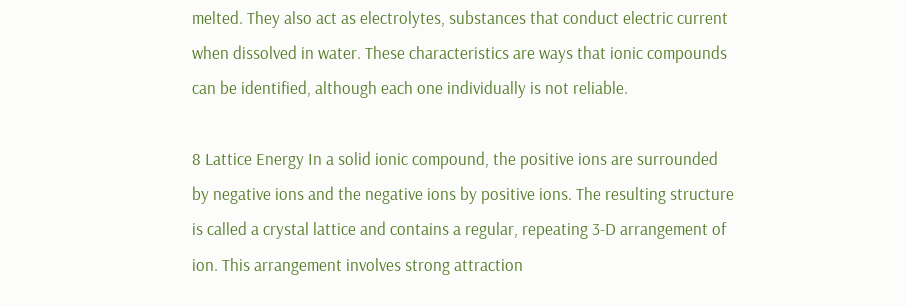melted. They also act as electrolytes, substances that conduct electric current when dissolved in water. These characteristics are ways that ionic compounds can be identified, although each one individually is not reliable.

8 Lattice Energy In a solid ionic compound, the positive ions are surrounded by negative ions and the negative ions by positive ions. The resulting structure is called a crystal lattice and contains a regular, repeating 3-D arrangement of ion. This arrangement involves strong attraction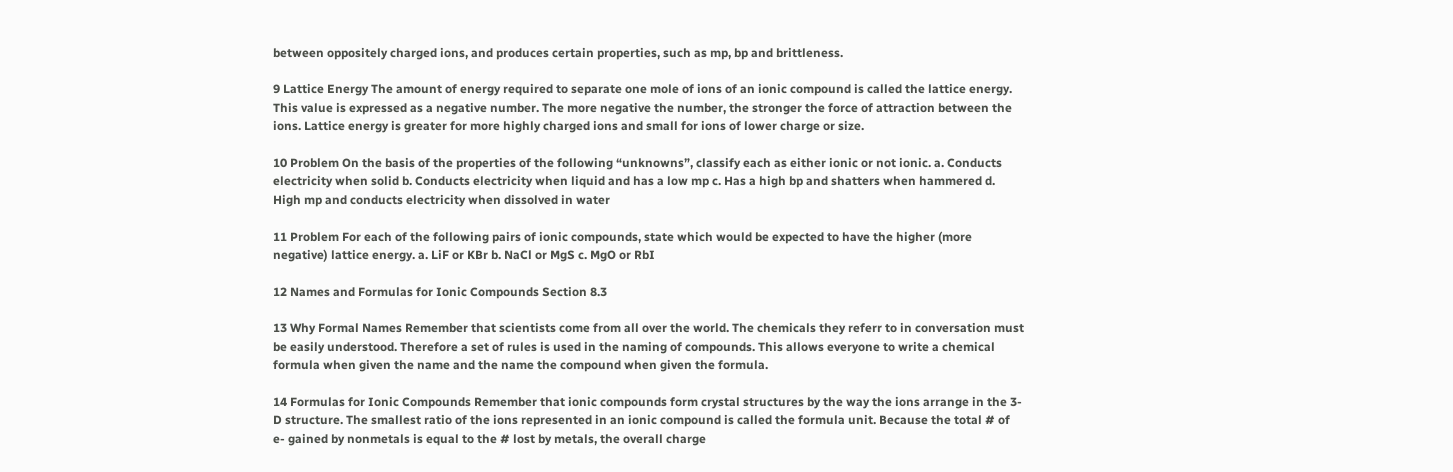between oppositely charged ions, and produces certain properties, such as mp, bp and brittleness.

9 Lattice Energy The amount of energy required to separate one mole of ions of an ionic compound is called the lattice energy. This value is expressed as a negative number. The more negative the number, the stronger the force of attraction between the ions. Lattice energy is greater for more highly charged ions and small for ions of lower charge or size.

10 Problem On the basis of the properties of the following “unknowns”, classify each as either ionic or not ionic. a. Conducts electricity when solid b. Conducts electricity when liquid and has a low mp c. Has a high bp and shatters when hammered d. High mp and conducts electricity when dissolved in water

11 Problem For each of the following pairs of ionic compounds, state which would be expected to have the higher (more negative) lattice energy. a. LiF or KBr b. NaCl or MgS c. MgO or RbI

12 Names and Formulas for Ionic Compounds Section 8.3

13 Why Formal Names Remember that scientists come from all over the world. The chemicals they referr to in conversation must be easily understood. Therefore a set of rules is used in the naming of compounds. This allows everyone to write a chemical formula when given the name and the name the compound when given the formula.

14 Formulas for Ionic Compounds Remember that ionic compounds form crystal structures by the way the ions arrange in the 3-D structure. The smallest ratio of the ions represented in an ionic compound is called the formula unit. Because the total # of e- gained by nonmetals is equal to the # lost by metals, the overall charge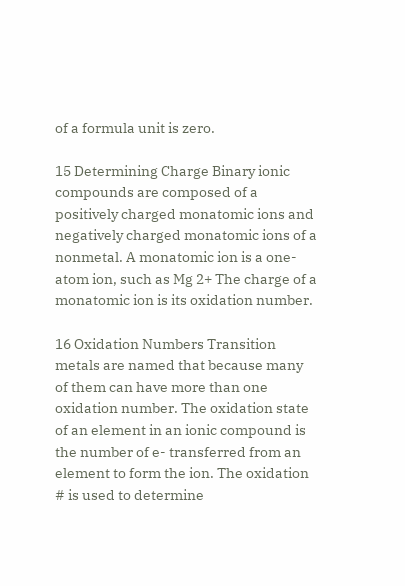of a formula unit is zero.

15 Determining Charge Binary ionic compounds are composed of a positively charged monatomic ions and negatively charged monatomic ions of a nonmetal. A monatomic ion is a one-atom ion, such as Mg 2+ The charge of a monatomic ion is its oxidation number.

16 Oxidation Numbers Transition metals are named that because many of them can have more than one oxidation number. The oxidation state of an element in an ionic compound is the number of e- transferred from an element to form the ion. The oxidation # is used to determine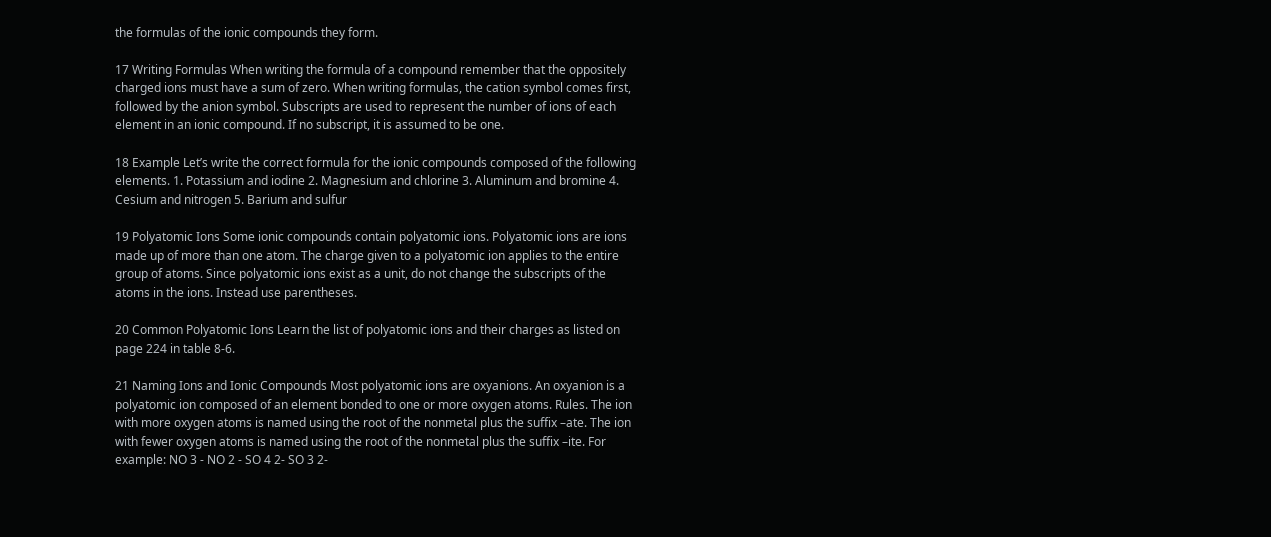the formulas of the ionic compounds they form.

17 Writing Formulas When writing the formula of a compound remember that the oppositely charged ions must have a sum of zero. When writing formulas, the cation symbol comes first, followed by the anion symbol. Subscripts are used to represent the number of ions of each element in an ionic compound. If no subscript, it is assumed to be one.

18 Example Let’s write the correct formula for the ionic compounds composed of the following elements. 1. Potassium and iodine 2. Magnesium and chlorine 3. Aluminum and bromine 4. Cesium and nitrogen 5. Barium and sulfur

19 Polyatomic Ions Some ionic compounds contain polyatomic ions. Polyatomic ions are ions made up of more than one atom. The charge given to a polyatomic ion applies to the entire group of atoms. Since polyatomic ions exist as a unit, do not change the subscripts of the atoms in the ions. Instead use parentheses.

20 Common Polyatomic Ions Learn the list of polyatomic ions and their charges as listed on page 224 in table 8-6.

21 Naming Ions and Ionic Compounds Most polyatomic ions are oxyanions. An oxyanion is a polyatomic ion composed of an element bonded to one or more oxygen atoms. Rules. The ion with more oxygen atoms is named using the root of the nonmetal plus the suffix –ate. The ion with fewer oxygen atoms is named using the root of the nonmetal plus the suffix –ite. For example: NO 3 - NO 2 - SO 4 2- SO 3 2-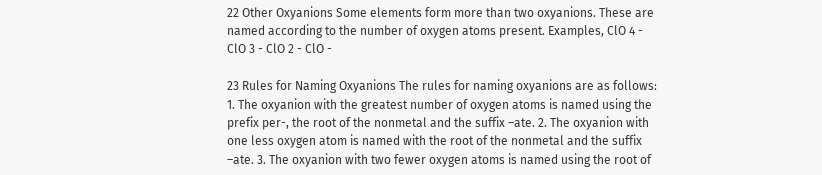22 Other Oxyanions Some elements form more than two oxyanions. These are named according to the number of oxygen atoms present. Examples, ClO 4 - ClO 3 - ClO 2 - ClO -

23 Rules for Naming Oxyanions The rules for naming oxyanions are as follows: 1. The oxyanion with the greatest number of oxygen atoms is named using the prefix per-, the root of the nonmetal and the suffix –ate. 2. The oxyanion with one less oxygen atom is named with the root of the nonmetal and the suffix –ate. 3. The oxyanion with two fewer oxygen atoms is named using the root of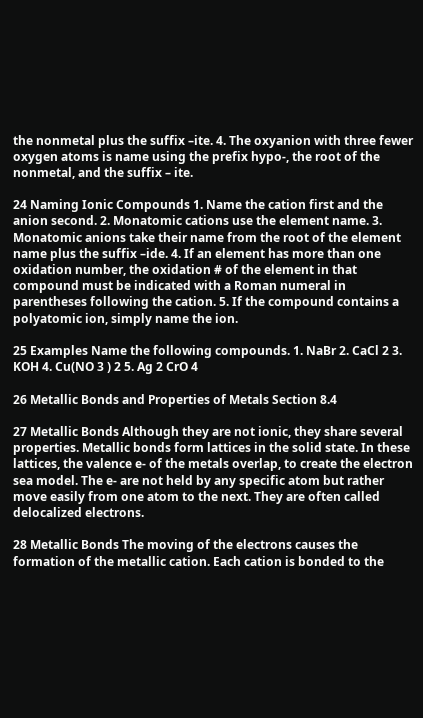the nonmetal plus the suffix –ite. 4. The oxyanion with three fewer oxygen atoms is name using the prefix hypo-, the root of the nonmetal, and the suffix – ite.

24 Naming Ionic Compounds 1. Name the cation first and the anion second. 2. Monatomic cations use the element name. 3. Monatomic anions take their name from the root of the element name plus the suffix –ide. 4. If an element has more than one oxidation number, the oxidation # of the element in that compound must be indicated with a Roman numeral in parentheses following the cation. 5. If the compound contains a polyatomic ion, simply name the ion.

25 Examples Name the following compounds. 1. NaBr 2. CaCl 2 3. KOH 4. Cu(NO 3 ) 2 5. Ag 2 CrO 4

26 Metallic Bonds and Properties of Metals Section 8.4

27 Metallic Bonds Although they are not ionic, they share several properties. Metallic bonds form lattices in the solid state. In these lattices, the valence e- of the metals overlap, to create the electron sea model. The e- are not held by any specific atom but rather move easily from one atom to the next. They are often called delocalized electrons.

28 Metallic Bonds The moving of the electrons causes the formation of the metallic cation. Each cation is bonded to the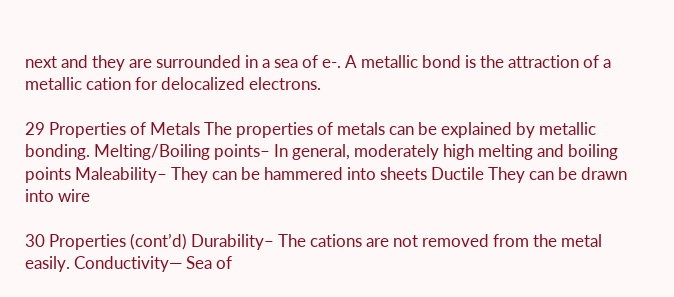next and they are surrounded in a sea of e-. A metallic bond is the attraction of a metallic cation for delocalized electrons.

29 Properties of Metals The properties of metals can be explained by metallic bonding. Melting/Boiling points– In general, moderately high melting and boiling points Maleability– They can be hammered into sheets Ductile They can be drawn into wire

30 Properties (cont’d) Durability– The cations are not removed from the metal easily. Conductivity— Sea of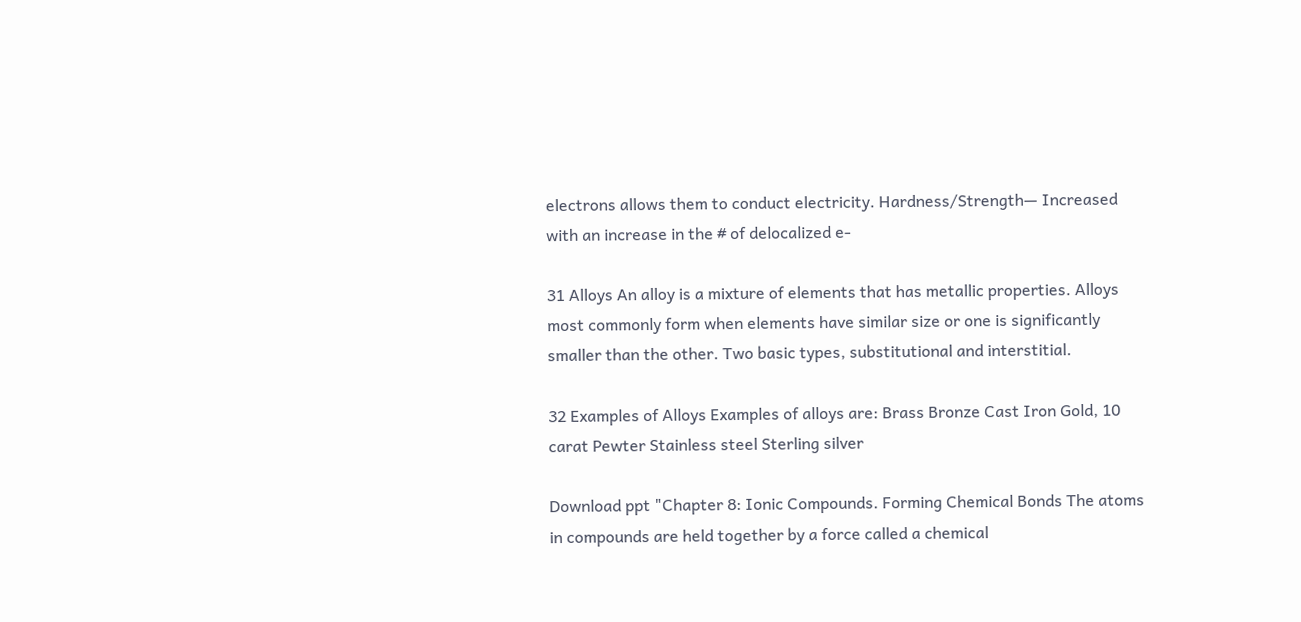electrons allows them to conduct electricity. Hardness/Strength— Increased with an increase in the # of delocalized e-

31 Alloys An alloy is a mixture of elements that has metallic properties. Alloys most commonly form when elements have similar size or one is significantly smaller than the other. Two basic types, substitutional and interstitial.

32 Examples of Alloys Examples of alloys are: Brass Bronze Cast Iron Gold, 10 carat Pewter Stainless steel Sterling silver

Download ppt "Chapter 8: Ionic Compounds. Forming Chemical Bonds The atoms in compounds are held together by a force called a chemical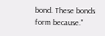bond. These bonds form because."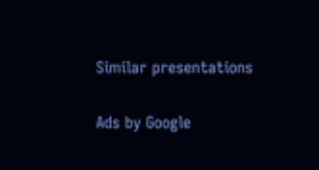Similar presentations

Ads by Google